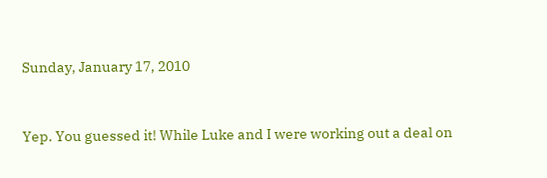Sunday, January 17, 2010


Yep. You guessed it! While Luke and I were working out a deal on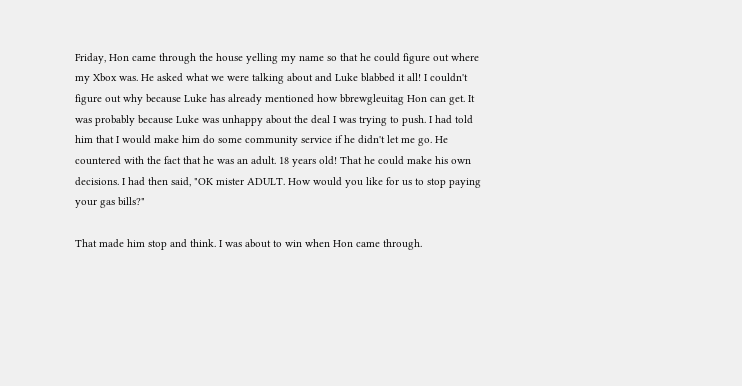Friday, Hon came through the house yelling my name so that he could figure out where my Xbox was. He asked what we were talking about and Luke blabbed it all! I couldn't figure out why because Luke has already mentioned how bbrewgleuitag Hon can get. It was probably because Luke was unhappy about the deal I was trying to push. I had told him that I would make him do some community service if he didn't let me go. He countered with the fact that he was an adult. 18 years old! That he could make his own decisions. I had then said, "OK mister ADULT. How would you like for us to stop paying your gas bills?"

That made him stop and think. I was about to win when Hon came through.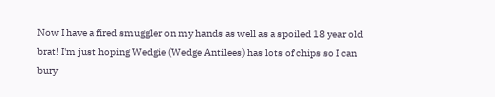Now I have a fired smuggler on my hands as well as a spoiled 18 year old brat! I'm just hoping Wedgie (Wedge Antilees) has lots of chips so I can bury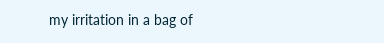my irritation in a bag of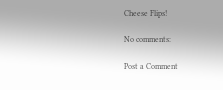Cheese Flips!

No comments:

Post a Comment